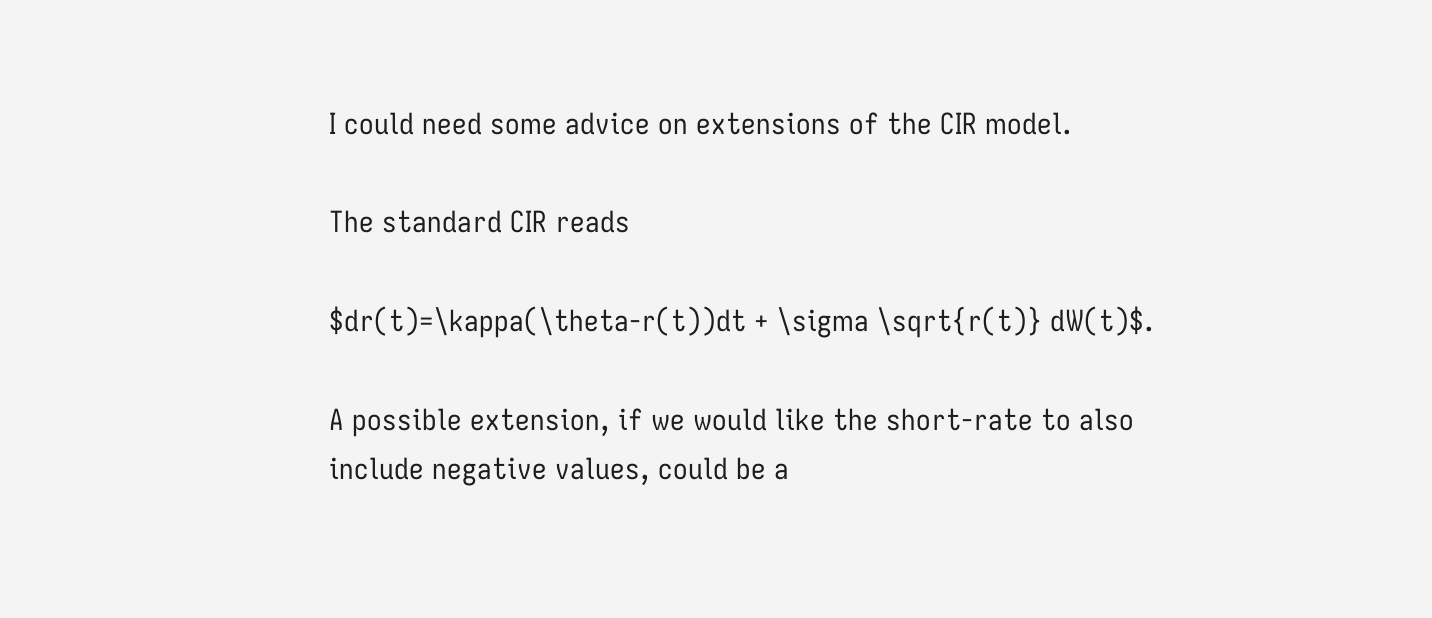I could need some advice on extensions of the CIR model.

The standard CIR reads

$dr(t)=\kappa(\theta-r(t))dt + \sigma \sqrt{r(t)} dW(t)$.

A possible extension, if we would like the short-rate to also include negative values, could be a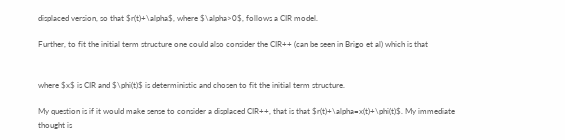displaced version, so that $r(t)+\alpha$, where $\alpha>0$, follows a CIR model.

Further, to fit the initial term structure one could also consider the CIR++ (can be seen in Brigo et al) which is that


where $x$ is CIR and $\phi(t)$ is deterministic and chosen to fit the initial term structure.

My question is if it would make sense to consider a displaced CIR++, that is that $r(t)+\alpha=x(t)+\phi(t)$. My immediate thought is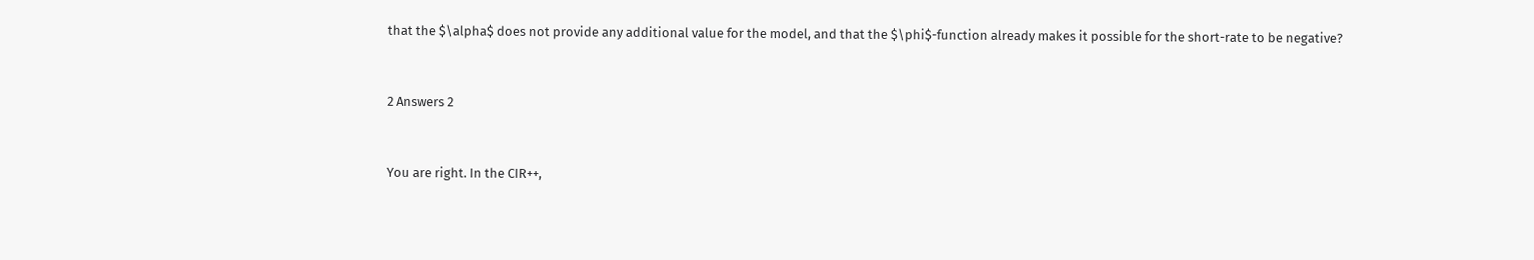that the $\alpha$ does not provide any additional value for the model, and that the $\phi$-function already makes it possible for the short-rate to be negative?


2 Answers 2


You are right. In the CIR++,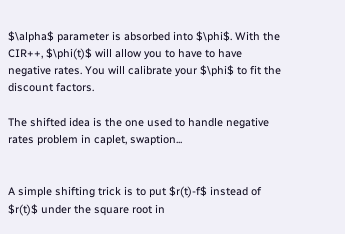$\alpha$ parameter is absorbed into $\phi$. With the CIR++, $\phi(t)$ will allow you to have to have negative rates. You will calibrate your $\phi$ to fit the discount factors.

The shifted idea is the one used to handle negative rates problem in caplet, swaption...


A simple shifting trick is to put $r(t)-f$ instead of $r(t)$ under the square root in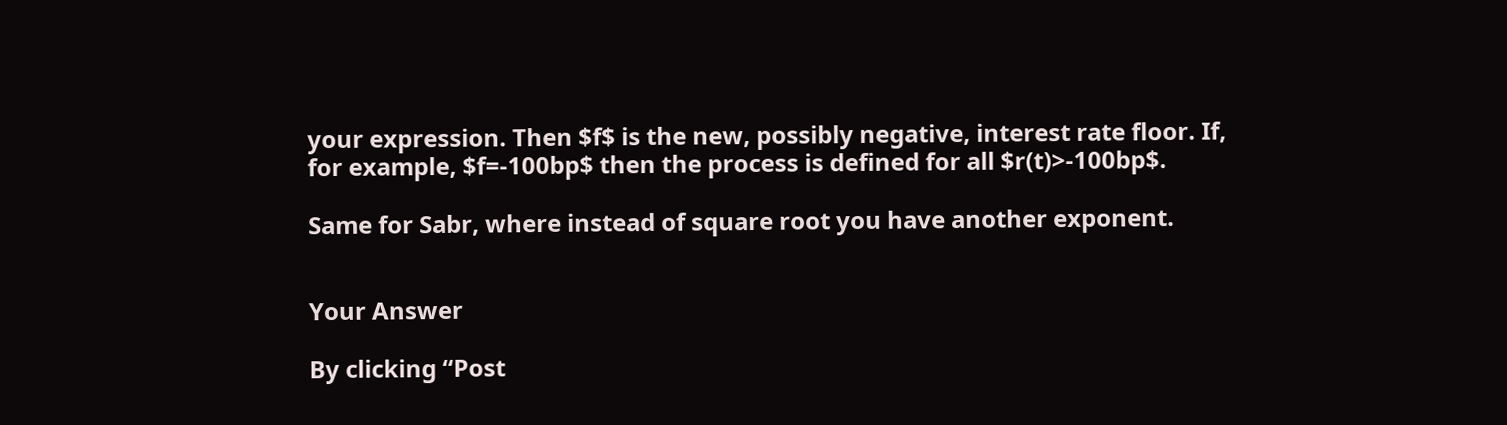your expression. Then $f$ is the new, possibly negative, interest rate floor. If, for example, $f=-100bp$ then the process is defined for all $r(t)>-100bp$.

Same for Sabr, where instead of square root you have another exponent.


Your Answer

By clicking “Post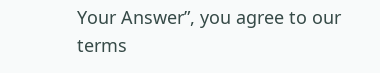Your Answer”, you agree to our terms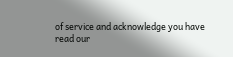of service and acknowledge you have read our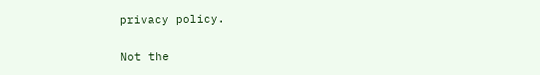privacy policy.

Not the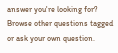answer you're looking for? Browse other questions tagged or ask your own question.